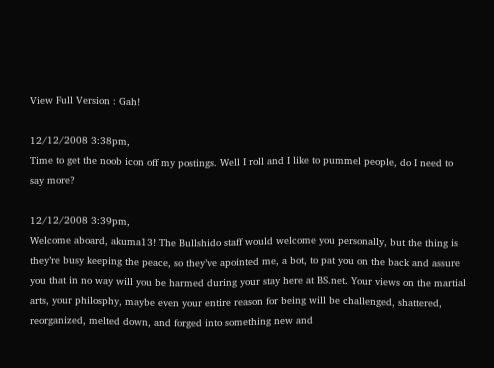View Full Version : Gah!

12/12/2008 3:38pm,
Time to get the noob icon off my postings. Well I roll and I like to pummel people, do I need to say more?

12/12/2008 3:39pm,
Welcome aboard, akuma13! The Bullshido staff would welcome you personally, but the thing is they’re busy keeping the peace, so they’ve apointed me, a bot, to pat you on the back and assure you that in no way will you be harmed during your stay here at BS.net. Your views on the martial arts, your philosphy, maybe even your entire reason for being will be challenged, shattered, reorganized, melted down, and forged into something new and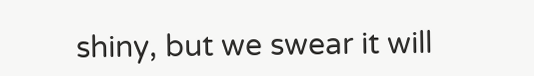shiny, but we swear it will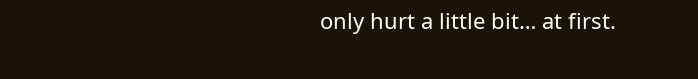only hurt a little bit… at first.